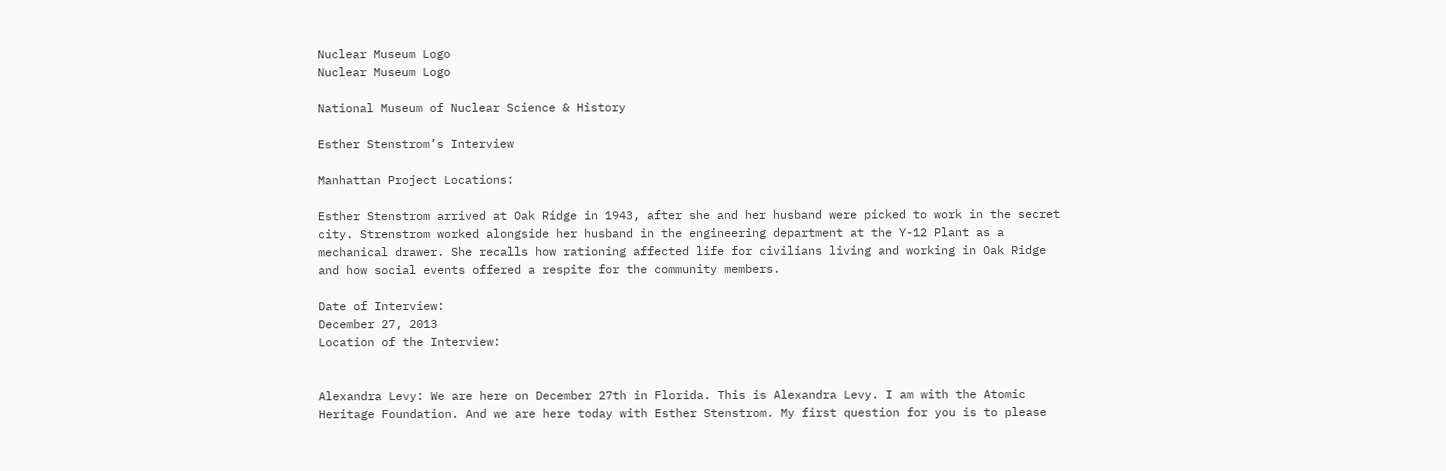Nuclear Museum Logo
Nuclear Museum Logo

National Museum of Nuclear Science & History

Esther Stenstrom’s Interview

Manhattan Project Locations:

Esther Stenstrom arrived at Oak Ridge in 1943, after she and her husband were picked to work in the secret city. Strenstrom worked alongside her husband in the engineering department at the Y-12 Plant as a mechanical drawer. She recalls how rationing affected life for civilians living and working in Oak Ridge and how social events offered a respite for the community members.

Date of Interview:
December 27, 2013
Location of the Interview:


Alexandra Levy: We are here on December 27th in Florida. This is Alexandra Levy. I am with the Atomic Heritage Foundation. And we are here today with Esther Stenstrom. My first question for you is to please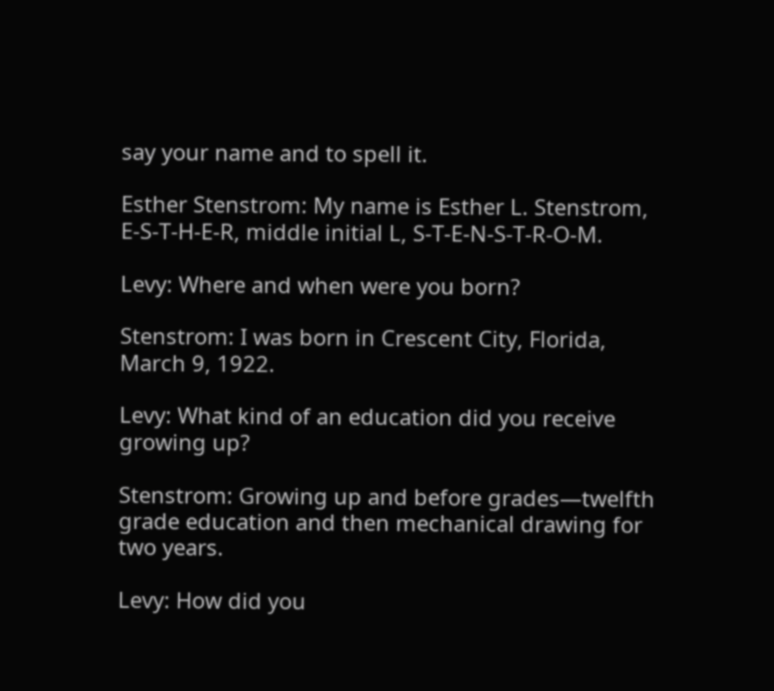say your name and to spell it.

Esther Stenstrom: My name is Esther L. Stenstrom, E-S-T-H-E-R, middle initial L, S-T-E-N-S-T-R-O-M.

Levy: Where and when were you born?

Stenstrom: I was born in Crescent City, Florida, March 9, 1922.

Levy: What kind of an education did you receive growing up?

Stenstrom: Growing up and before grades—twelfth grade education and then mechanical drawing for two years.

Levy: How did you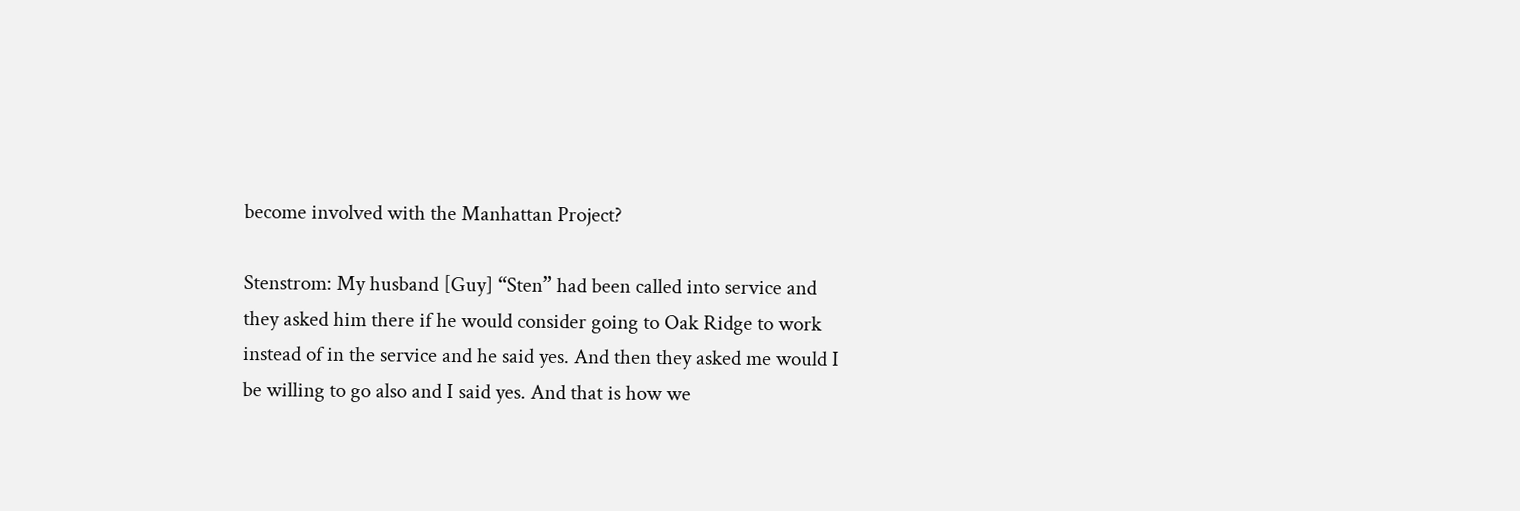become involved with the Manhattan Project?

Stenstrom: My husband [Guy] “Sten” had been called into service and they asked him there if he would consider going to Oak Ridge to work instead of in the service and he said yes. And then they asked me would I be willing to go also and I said yes. And that is how we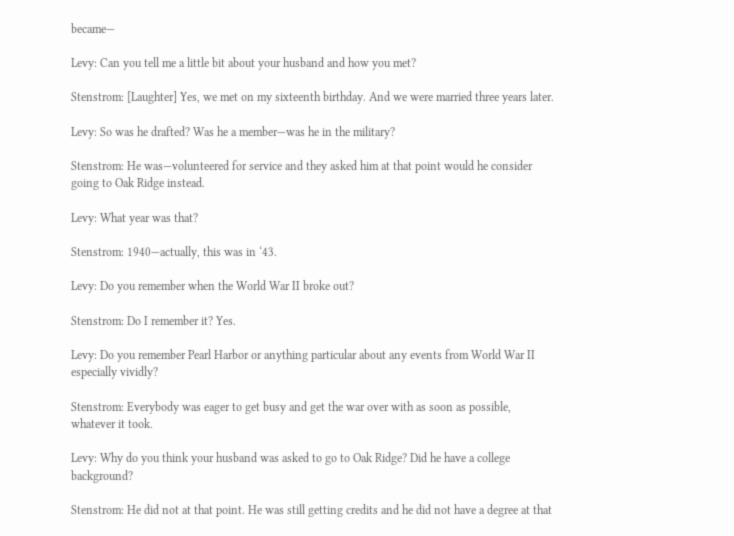became—

Levy: Can you tell me a little bit about your husband and how you met?

Stenstrom: [Laughter] Yes, we met on my sixteenth birthday. And we were married three years later.

Levy: So was he drafted? Was he a member—was he in the military?

Stenstrom: He was—volunteered for service and they asked him at that point would he consider going to Oak Ridge instead.

Levy: What year was that?

Stenstrom: 1940—actually, this was in ‘43.

Levy: Do you remember when the World War II broke out?

Stenstrom: Do I remember it? Yes.

Levy: Do you remember Pearl Harbor or anything particular about any events from World War II especially vividly?

Stenstrom: Everybody was eager to get busy and get the war over with as soon as possible, whatever it took.

Levy: Why do you think your husband was asked to go to Oak Ridge? Did he have a college background?

Stenstrom: He did not at that point. He was still getting credits and he did not have a degree at that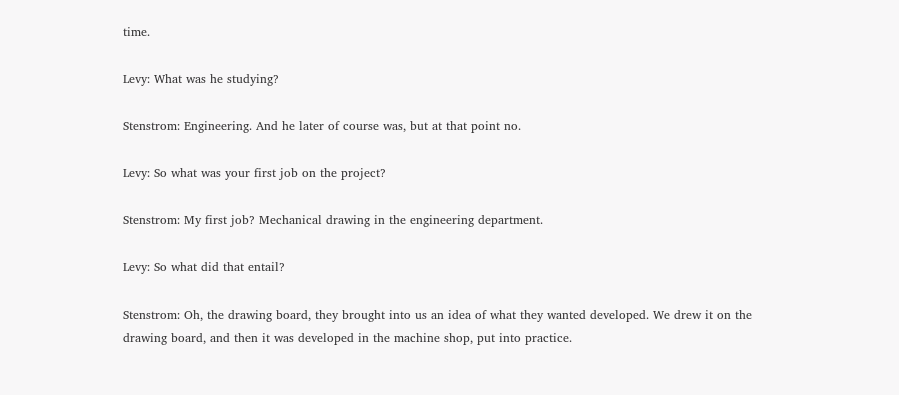time.

Levy: What was he studying?

Stenstrom: Engineering. And he later of course was, but at that point no.

Levy: So what was your first job on the project?

Stenstrom: My first job? Mechanical drawing in the engineering department.

Levy: So what did that entail?

Stenstrom: Oh, the drawing board, they brought into us an idea of what they wanted developed. We drew it on the drawing board, and then it was developed in the machine shop, put into practice.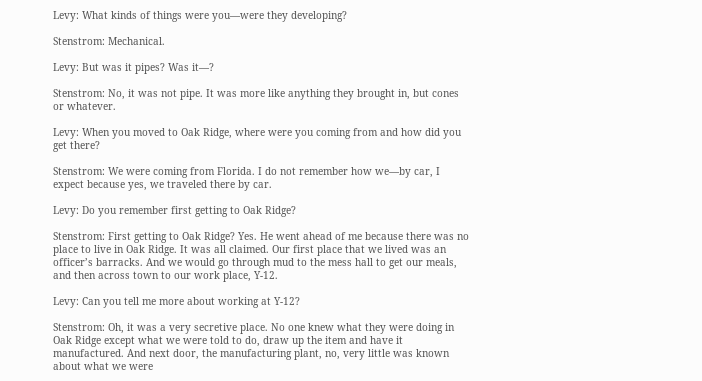Levy: What kinds of things were you—were they developing?

Stenstrom: Mechanical.

Levy: But was it pipes? Was it—?

Stenstrom: No, it was not pipe. It was more like anything they brought in, but cones or whatever.

Levy: When you moved to Oak Ridge, where were you coming from and how did you get there?

Stenstrom: We were coming from Florida. I do not remember how we—by car, I expect because yes, we traveled there by car.

Levy: Do you remember first getting to Oak Ridge?

Stenstrom: First getting to Oak Ridge? Yes. He went ahead of me because there was no place to live in Oak Ridge. It was all claimed. Our first place that we lived was an officer’s barracks. And we would go through mud to the mess hall to get our meals, and then across town to our work place, Y-12.

Levy: Can you tell me more about working at Y-12?

Stenstrom: Oh, it was a very secretive place. No one knew what they were doing in Oak Ridge except what we were told to do, draw up the item and have it manufactured. And next door, the manufacturing plant, no, very little was known about what we were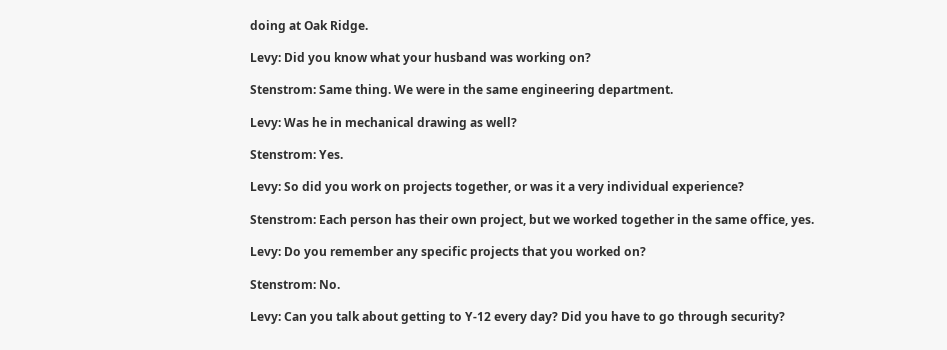doing at Oak Ridge.

Levy: Did you know what your husband was working on?

Stenstrom: Same thing. We were in the same engineering department.

Levy: Was he in mechanical drawing as well?

Stenstrom: Yes.

Levy: So did you work on projects together, or was it a very individual experience?

Stenstrom: Each person has their own project, but we worked together in the same office, yes.

Levy: Do you remember any specific projects that you worked on?

Stenstrom: No.

Levy: Can you talk about getting to Y-12 every day? Did you have to go through security?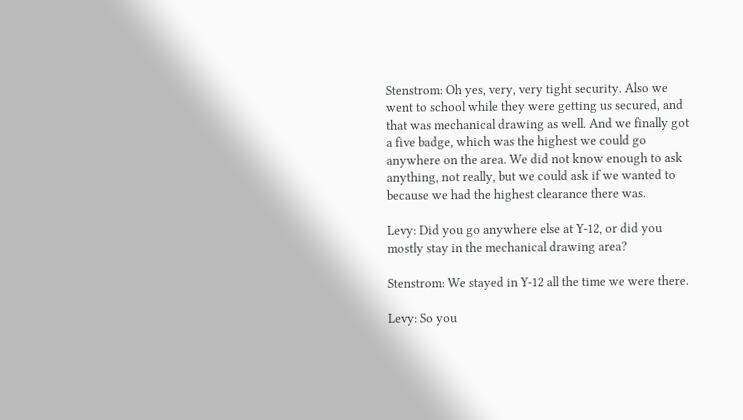Stenstrom: Oh yes, very, very tight security. Also we went to school while they were getting us secured, and that was mechanical drawing as well. And we finally got a five badge, which was the highest we could go anywhere on the area. We did not know enough to ask anything, not really, but we could ask if we wanted to because we had the highest clearance there was.

Levy: Did you go anywhere else at Y-12, or did you mostly stay in the mechanical drawing area?

Stenstrom: We stayed in Y-12 all the time we were there.

Levy: So you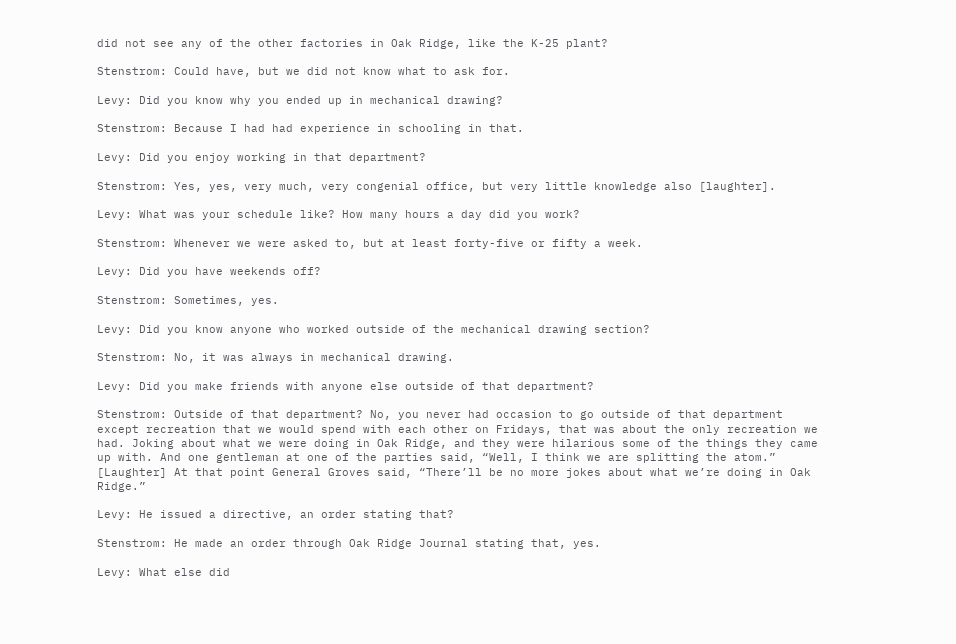did not see any of the other factories in Oak Ridge, like the K-25 plant?

Stenstrom: Could have, but we did not know what to ask for.

Levy: Did you know why you ended up in mechanical drawing?

Stenstrom: Because I had had experience in schooling in that.

Levy: Did you enjoy working in that department?

Stenstrom: Yes, yes, very much, very congenial office, but very little knowledge also [laughter].

Levy: What was your schedule like? How many hours a day did you work?

Stenstrom: Whenever we were asked to, but at least forty-five or fifty a week.

Levy: Did you have weekends off?

Stenstrom: Sometimes, yes.

Levy: Did you know anyone who worked outside of the mechanical drawing section?

Stenstrom: No, it was always in mechanical drawing.

Levy: Did you make friends with anyone else outside of that department?

Stenstrom: Outside of that department? No, you never had occasion to go outside of that department except recreation that we would spend with each other on Fridays, that was about the only recreation we had. Joking about what we were doing in Oak Ridge, and they were hilarious some of the things they came up with. And one gentleman at one of the parties said, “Well, I think we are splitting the atom.” [Laughter] At that point General Groves said, “There’ll be no more jokes about what we’re doing in Oak Ridge.”

Levy: He issued a directive, an order stating that?

Stenstrom: He made an order through Oak Ridge Journal stating that, yes.

Levy: What else did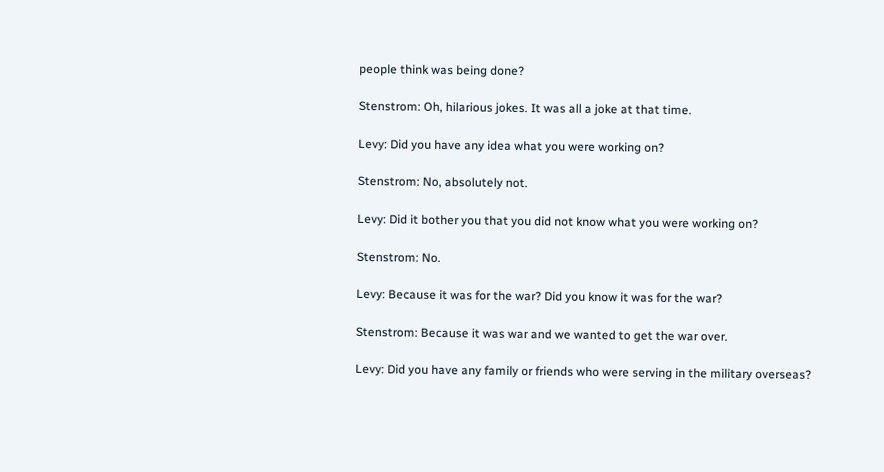people think was being done?

Stenstrom: Oh, hilarious jokes. It was all a joke at that time.

Levy: Did you have any idea what you were working on?

Stenstrom: No, absolutely not.

Levy: Did it bother you that you did not know what you were working on?

Stenstrom: No.

Levy: Because it was for the war? Did you know it was for the war?

Stenstrom: Because it was war and we wanted to get the war over.

Levy: Did you have any family or friends who were serving in the military overseas?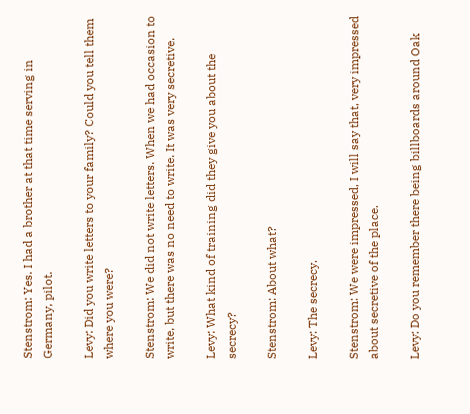Stenstrom: Yes. I had a brother at that time serving in Germany, pilot.

Levy: Did you write letters to your family? Could you tell them where you were?

Stenstrom: We did not write letters. When we had occasion to write, but there was no need to write. It was very secretive.

Levy: What kind of training did they give you about the secrecy?

Stenstrom: About what?

Levy: The secrecy.

Stenstrom: We were impressed, I will say that, very impressed about secretive of the place.

Levy: Do you remember there being billboards around Oak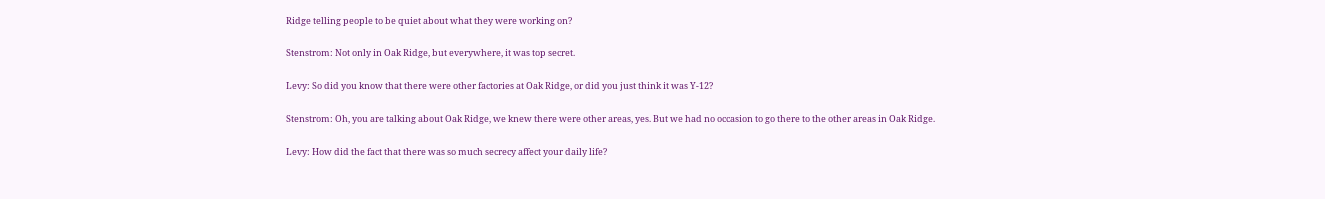Ridge telling people to be quiet about what they were working on?

Stenstrom: Not only in Oak Ridge, but everywhere, it was top secret.

Levy: So did you know that there were other factories at Oak Ridge, or did you just think it was Y-12?

Stenstrom: Oh, you are talking about Oak Ridge, we knew there were other areas, yes. But we had no occasion to go there to the other areas in Oak Ridge.

Levy: How did the fact that there was so much secrecy affect your daily life?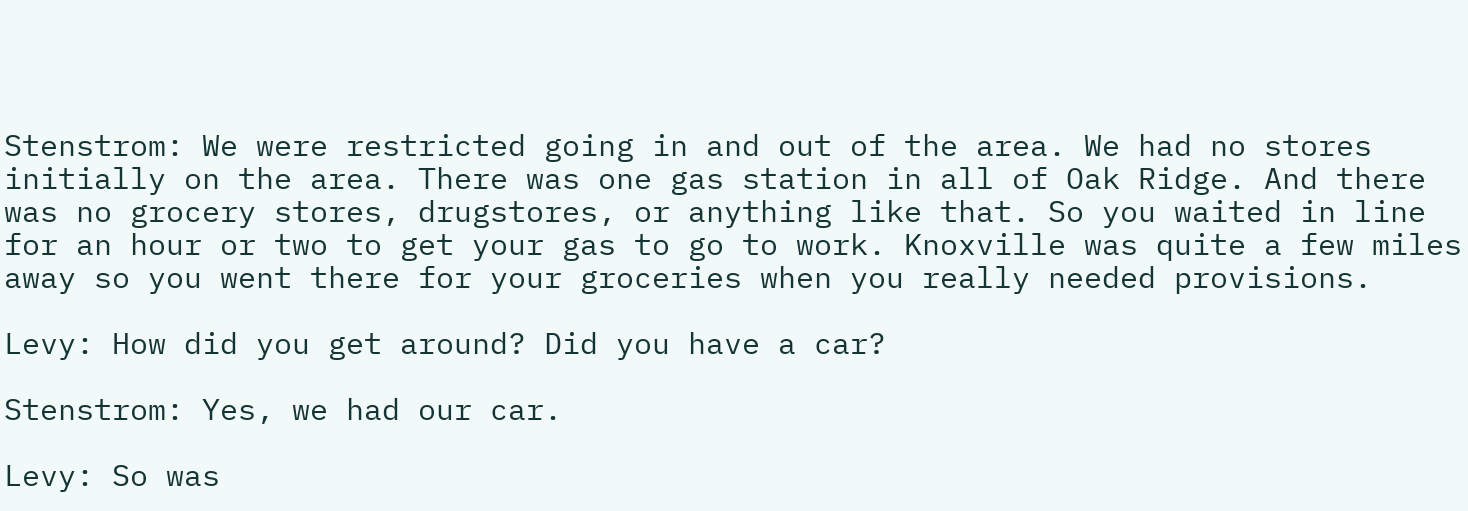Stenstrom: We were restricted going in and out of the area. We had no stores initially on the area. There was one gas station in all of Oak Ridge. And there was no grocery stores, drugstores, or anything like that. So you waited in line for an hour or two to get your gas to go to work. Knoxville was quite a few miles away so you went there for your groceries when you really needed provisions.

Levy: How did you get around? Did you have a car?

Stenstrom: Yes, we had our car.

Levy: So was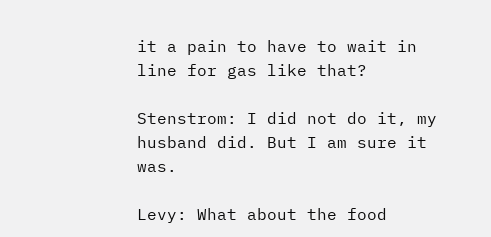it a pain to have to wait in line for gas like that?

Stenstrom: I did not do it, my husband did. But I am sure it was.

Levy: What about the food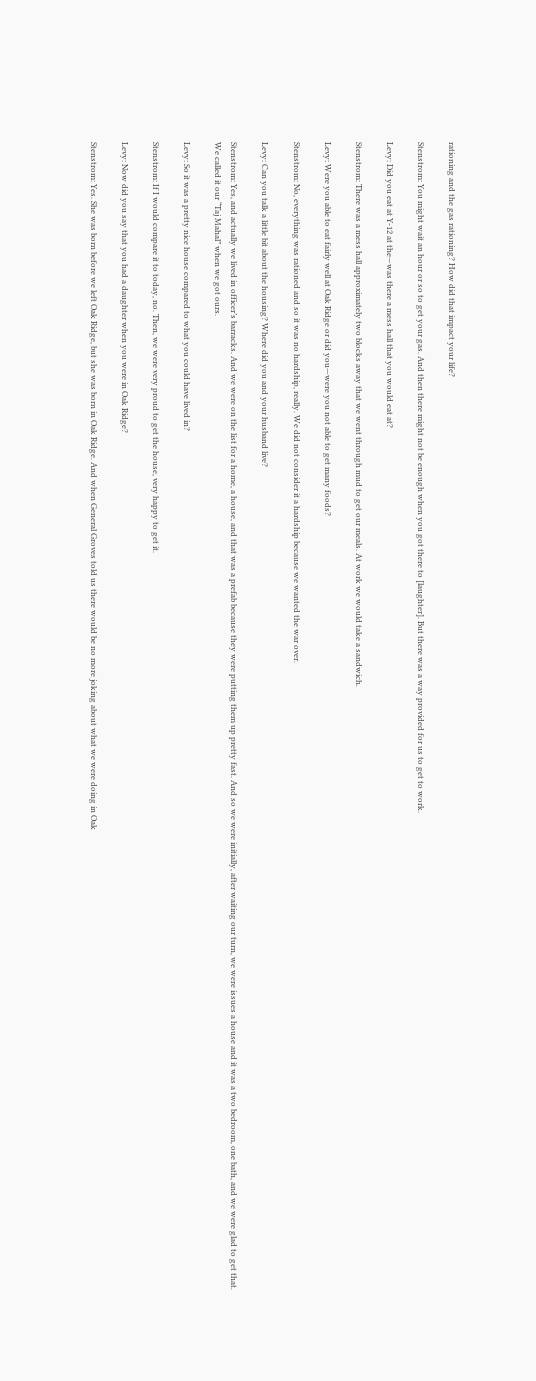rationing and the gas rationing? How did that impact your life?

Stenstrom: You might wait an hour or so to get your gas. And then there might not be enough when you got there to [laughter]. But there was a way provided for us to get to work.

Levy: Did you eat at Y-12 at the—was there a mess hall that you would eat at?

Stenstrom: There was a mess hall approximately two blocks away that we went through mud to get our meals. At work we would take a sandwich.

Levy: Were you able to eat fairly well at Oak Ridge or did you—were you not able to get many foods?

Stenstrom: No, everything was rationed and so it was no hardship, really. We did not consider it a hardship because we wanted the war over.

Levy: Can you talk a little bit about the housing? Where did you and your husband live?

Stenstrom: Yes, and actually we lived in officer’s barracks. And we were on the list for a home, a house, and that was a prefab because they were putting them up pretty fast. And so we were initially, after waiting our turn, we were issues a house and it was a two bedroom, one bath, and we were glad to get that. We called it our “Taj Mahal” when we got ours.

Levy: So it was a pretty nice house compared to what you could have lived in?

Stenstrom: If I would compare it to today, no. Then, we were very proud to get the house, very happy to get it.

Levy: Now did you say that you had a daughter when you were in Oak Ridge?

Stenstrom: Yes. She was born before we left Oak Ridge, but she was born in Oak Ridge. And when General Groves told us there would be no more joking about what we were doing in Oak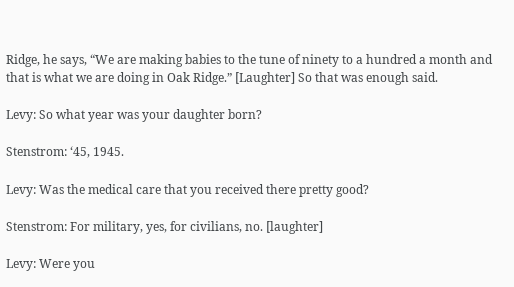Ridge, he says, “We are making babies to the tune of ninety to a hundred a month and that is what we are doing in Oak Ridge.” [Laughter] So that was enough said.

Levy: So what year was your daughter born?

Stenstrom: ‘45, 1945.

Levy: Was the medical care that you received there pretty good?

Stenstrom: For military, yes, for civilians, no. [laughter]

Levy: Were you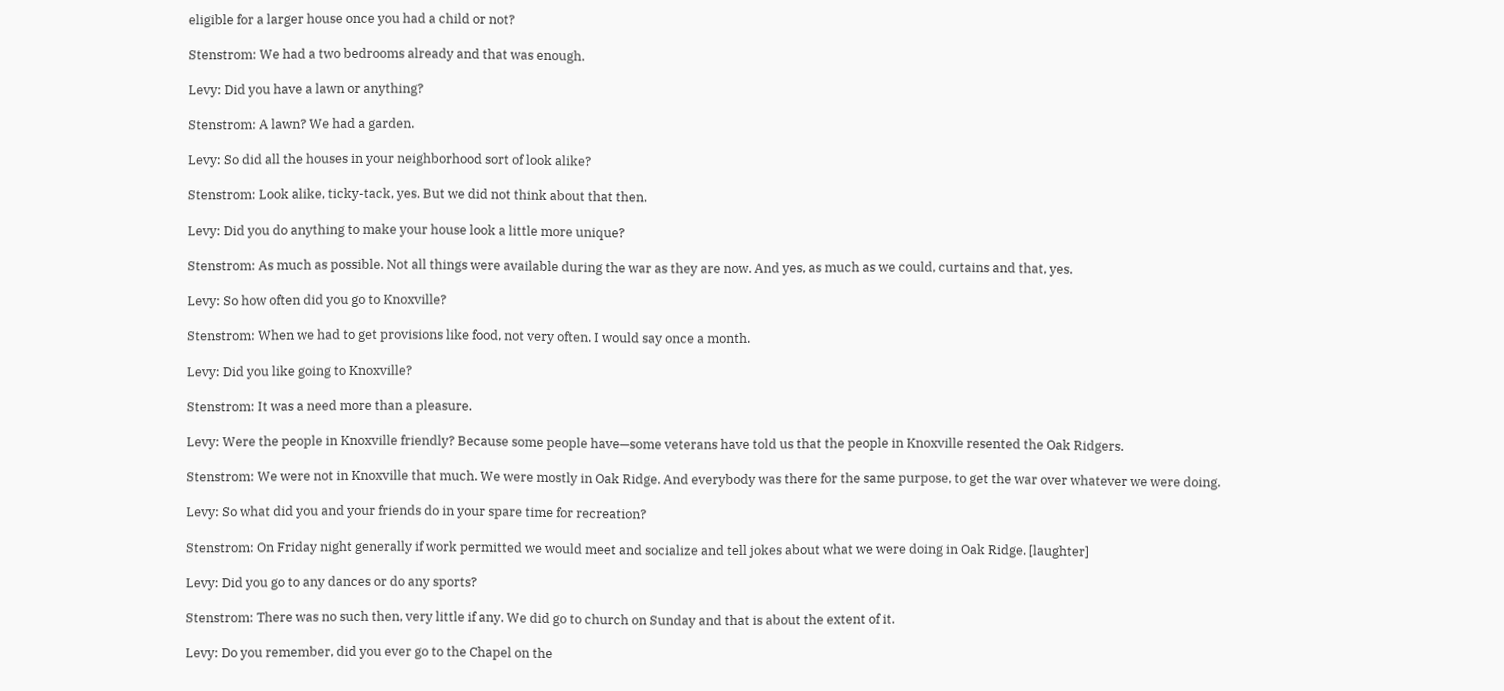eligible for a larger house once you had a child or not?

Stenstrom: We had a two bedrooms already and that was enough.

Levy: Did you have a lawn or anything?

Stenstrom: A lawn? We had a garden.

Levy: So did all the houses in your neighborhood sort of look alike?

Stenstrom: Look alike, ticky-tack, yes. But we did not think about that then.

Levy: Did you do anything to make your house look a little more unique?

Stenstrom: As much as possible. Not all things were available during the war as they are now. And yes, as much as we could, curtains and that, yes.

Levy: So how often did you go to Knoxville?

Stenstrom: When we had to get provisions like food, not very often. I would say once a month.

Levy: Did you like going to Knoxville?

Stenstrom: It was a need more than a pleasure.

Levy: Were the people in Knoxville friendly? Because some people have—some veterans have told us that the people in Knoxville resented the Oak Ridgers.

Stenstrom: We were not in Knoxville that much. We were mostly in Oak Ridge. And everybody was there for the same purpose, to get the war over whatever we were doing.

Levy: So what did you and your friends do in your spare time for recreation?

Stenstrom: On Friday night generally if work permitted we would meet and socialize and tell jokes about what we were doing in Oak Ridge. [laughter]

Levy: Did you go to any dances or do any sports?

Stenstrom: There was no such then, very little if any. We did go to church on Sunday and that is about the extent of it.

Levy: Do you remember, did you ever go to the Chapel on the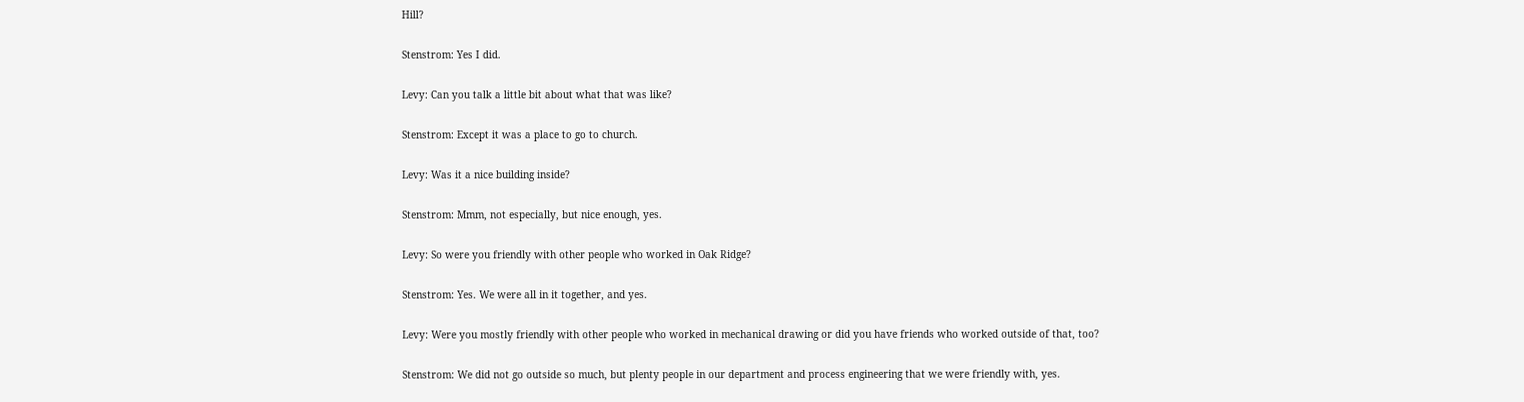Hill?

Stenstrom: Yes I did.

Levy: Can you talk a little bit about what that was like?

Stenstrom: Except it was a place to go to church.

Levy: Was it a nice building inside?

Stenstrom: Mmm, not especially, but nice enough, yes.

Levy: So were you friendly with other people who worked in Oak Ridge?

Stenstrom: Yes. We were all in it together, and yes.

Levy: Were you mostly friendly with other people who worked in mechanical drawing or did you have friends who worked outside of that, too?

Stenstrom: We did not go outside so much, but plenty people in our department and process engineering that we were friendly with, yes.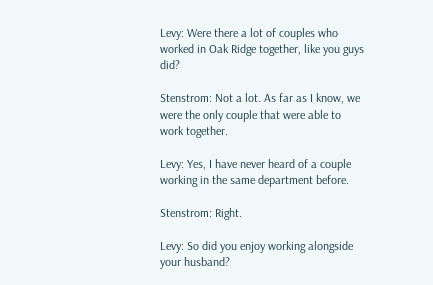Levy: Were there a lot of couples who worked in Oak Ridge together, like you guys did?

Stenstrom: Not a lot. As far as I know, we were the only couple that were able to work together.

Levy: Yes, I have never heard of a couple working in the same department before.

Stenstrom: Right.

Levy: So did you enjoy working alongside your husband?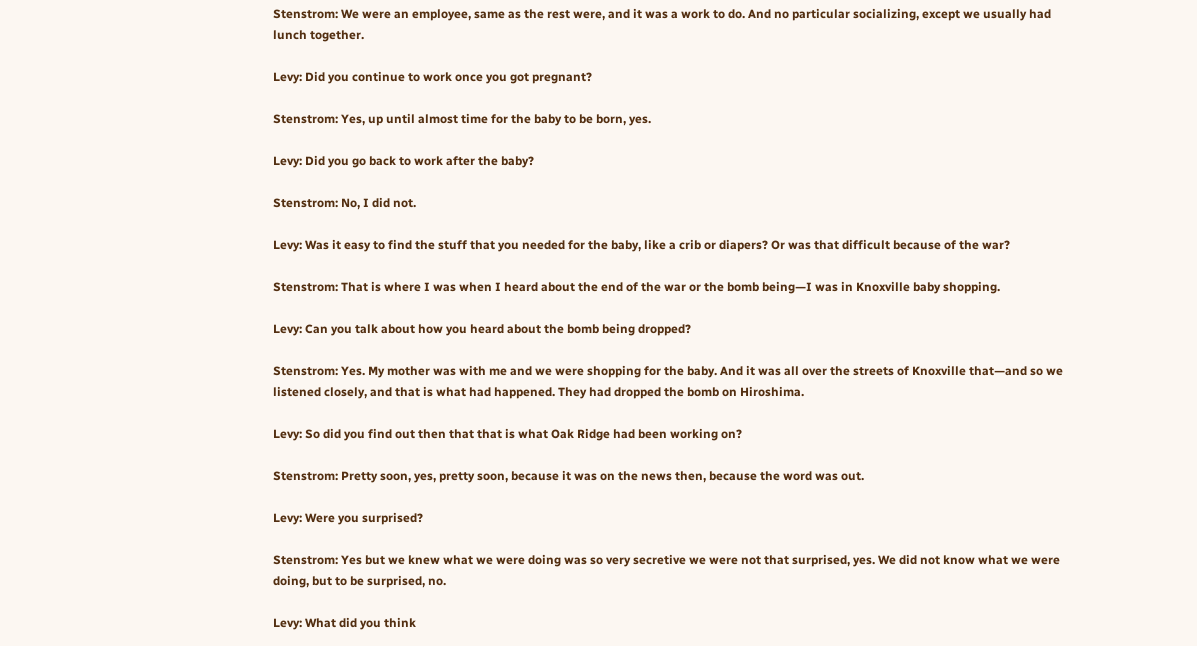Stenstrom: We were an employee, same as the rest were, and it was a work to do. And no particular socializing, except we usually had lunch together.

Levy: Did you continue to work once you got pregnant?

Stenstrom: Yes, up until almost time for the baby to be born, yes.

Levy: Did you go back to work after the baby?

Stenstrom: No, I did not.

Levy: Was it easy to find the stuff that you needed for the baby, like a crib or diapers? Or was that difficult because of the war?

Stenstrom: That is where I was when I heard about the end of the war or the bomb being—I was in Knoxville baby shopping.

Levy: Can you talk about how you heard about the bomb being dropped?

Stenstrom: Yes. My mother was with me and we were shopping for the baby. And it was all over the streets of Knoxville that—and so we listened closely, and that is what had happened. They had dropped the bomb on Hiroshima.

Levy: So did you find out then that that is what Oak Ridge had been working on?

Stenstrom: Pretty soon, yes, pretty soon, because it was on the news then, because the word was out.

Levy: Were you surprised?

Stenstrom: Yes but we knew what we were doing was so very secretive we were not that surprised, yes. We did not know what we were doing, but to be surprised, no.

Levy: What did you think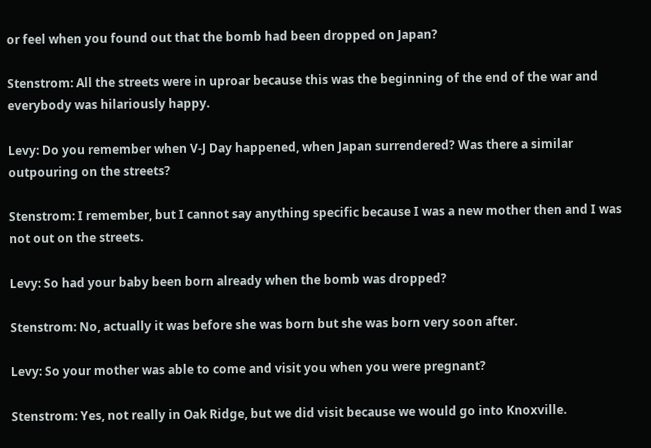or feel when you found out that the bomb had been dropped on Japan?

Stenstrom: All the streets were in uproar because this was the beginning of the end of the war and everybody was hilariously happy.

Levy: Do you remember when V-J Day happened, when Japan surrendered? Was there a similar outpouring on the streets?

Stenstrom: I remember, but I cannot say anything specific because I was a new mother then and I was not out on the streets.

Levy: So had your baby been born already when the bomb was dropped?

Stenstrom: No, actually it was before she was born but she was born very soon after.

Levy: So your mother was able to come and visit you when you were pregnant?

Stenstrom: Yes, not really in Oak Ridge, but we did visit because we would go into Knoxville.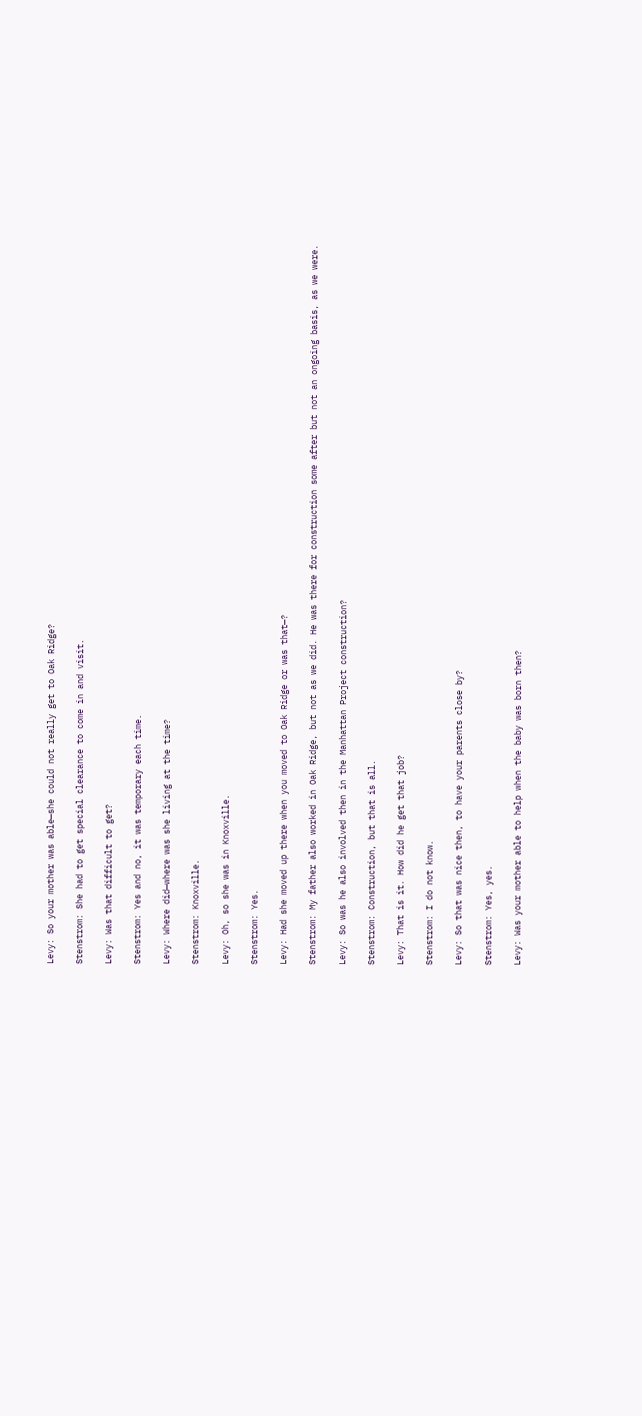Levy: So your mother was able—she could not really get to Oak Ridge?

Stenstrom: She had to get special clearance to come in and visit.

Levy: Was that difficult to get?

Stenstrom: Yes and no, it was temporary each time.

Levy: Where did—where was she living at the time?

Stenstrom: Knoxville.

Levy: Oh, so she was in Knoxville.

Stenstrom: Yes.

Levy: Had she moved up there when you moved to Oak Ridge or was that—?

Stenstrom: My father also worked in Oak Ridge, but not as we did. He was there for construction some after but not an ongoing basis, as we were.

Levy: So was he also involved then in the Manhattan Project construction?

Stenstrom: Construction, but that is all.

Levy: That is it. How did he get that job?

Stenstrom: I do not know.

Levy: So that was nice then, to have your parents close by?

Stenstrom: Yes, yes.

Levy: Was your mother able to help when the baby was born then?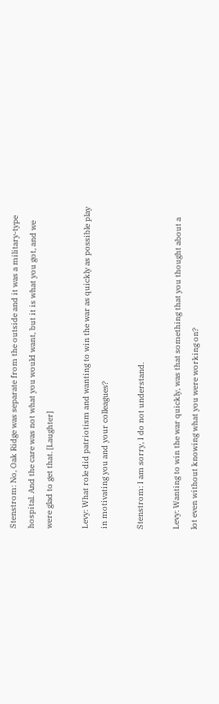Stenstrom: No, Oak Ridge was separate from the outside and it was a military-type hospital. And the care was not what you would want, but it is what you got, and we were glad to get that. [Laughter]

Levy: What role did patriotism and wanting to win the war as quickly as possible play in motivating you and your colleagues?

Stenstrom: I am sorry, I do not understand.

Levy: Wanting to win the war quickly, was that something that you thought about a lot even without knowing what you were working on?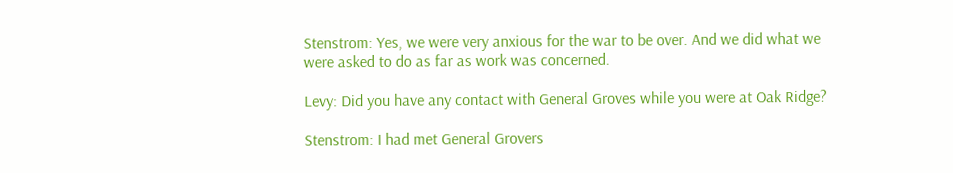Stenstrom: Yes, we were very anxious for the war to be over. And we did what we were asked to do as far as work was concerned.

Levy: Did you have any contact with General Groves while you were at Oak Ridge?

Stenstrom: I had met General Grovers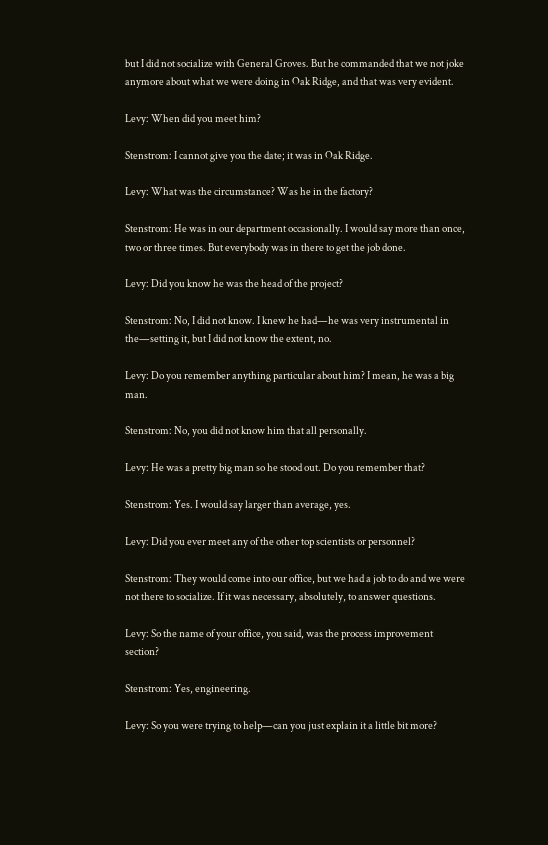but I did not socialize with General Groves. But he commanded that we not joke anymore about what we were doing in Oak Ridge, and that was very evident.

Levy: When did you meet him?

Stenstrom: I cannot give you the date; it was in Oak Ridge.

Levy: What was the circumstance? Was he in the factory?

Stenstrom: He was in our department occasionally. I would say more than once, two or three times. But everybody was in there to get the job done.

Levy: Did you know he was the head of the project?

Stenstrom: No, I did not know. I knew he had—he was very instrumental in the—setting it, but I did not know the extent, no.

Levy: Do you remember anything particular about him? I mean, he was a big man.

Stenstrom: No, you did not know him that all personally.

Levy: He was a pretty big man so he stood out. Do you remember that?

Stenstrom: Yes. I would say larger than average, yes.

Levy: Did you ever meet any of the other top scientists or personnel?

Stenstrom: They would come into our office, but we had a job to do and we were not there to socialize. If it was necessary, absolutely, to answer questions.

Levy: So the name of your office, you said, was the process improvement section?

Stenstrom: Yes, engineering.

Levy: So you were trying to help—can you just explain it a little bit more?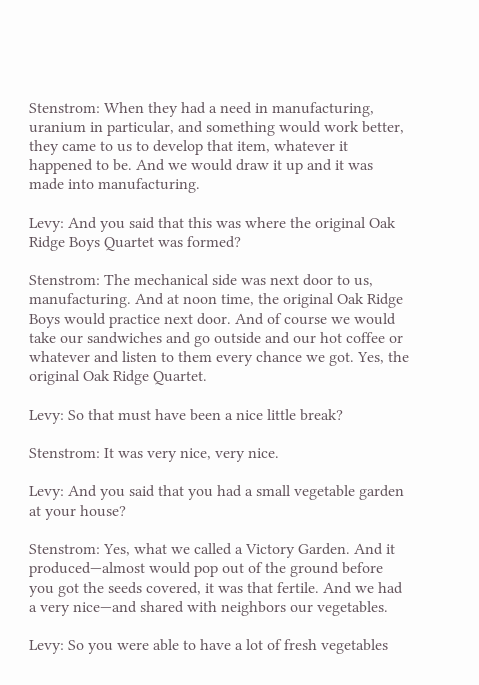Stenstrom: When they had a need in manufacturing, uranium in particular, and something would work better, they came to us to develop that item, whatever it happened to be. And we would draw it up and it was made into manufacturing.

Levy: And you said that this was where the original Oak Ridge Boys Quartet was formed?

Stenstrom: The mechanical side was next door to us, manufacturing. And at noon time, the original Oak Ridge Boys would practice next door. And of course we would take our sandwiches and go outside and our hot coffee or whatever and listen to them every chance we got. Yes, the original Oak Ridge Quartet.

Levy: So that must have been a nice little break?

Stenstrom: It was very nice, very nice.

Levy: And you said that you had a small vegetable garden at your house?

Stenstrom: Yes, what we called a Victory Garden. And it produced—almost would pop out of the ground before you got the seeds covered, it was that fertile. And we had a very nice—and shared with neighbors our vegetables.

Levy: So you were able to have a lot of fresh vegetables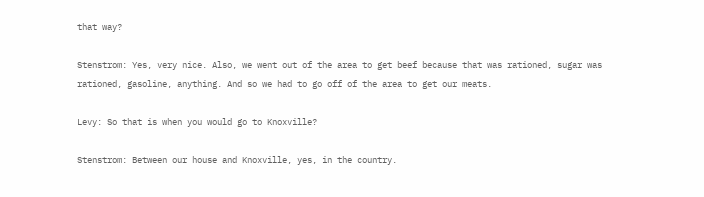that way?

Stenstrom: Yes, very nice. Also, we went out of the area to get beef because that was rationed, sugar was rationed, gasoline, anything. And so we had to go off of the area to get our meats.

Levy: So that is when you would go to Knoxville?

Stenstrom: Between our house and Knoxville, yes, in the country.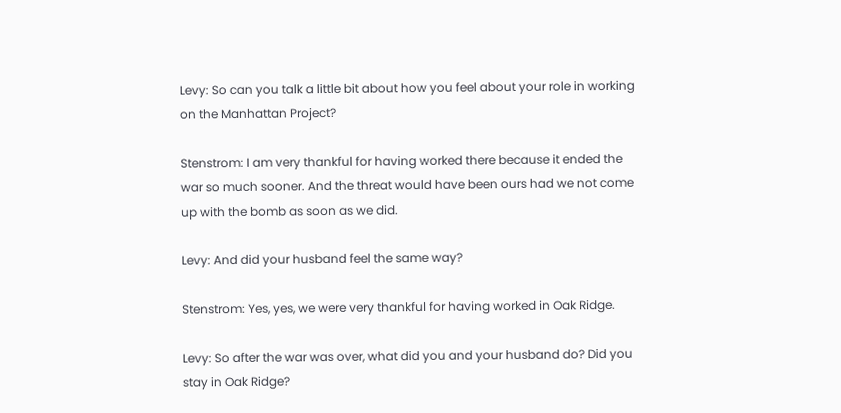Levy: So can you talk a little bit about how you feel about your role in working on the Manhattan Project?

Stenstrom: I am very thankful for having worked there because it ended the war so much sooner. And the threat would have been ours had we not come up with the bomb as soon as we did.

Levy: And did your husband feel the same way?

Stenstrom: Yes, yes, we were very thankful for having worked in Oak Ridge.

Levy: So after the war was over, what did you and your husband do? Did you stay in Oak Ridge?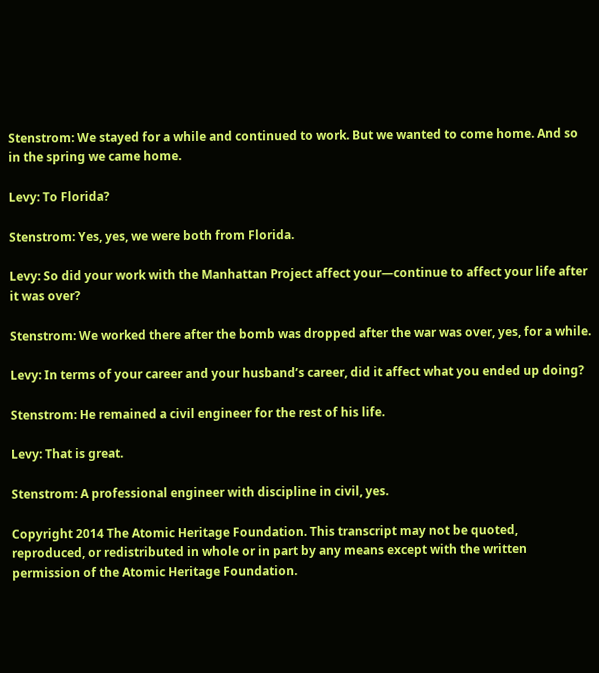Stenstrom: We stayed for a while and continued to work. But we wanted to come home. And so in the spring we came home.

Levy: To Florida?

Stenstrom: Yes, yes, we were both from Florida.

Levy: So did your work with the Manhattan Project affect your—continue to affect your life after it was over?

Stenstrom: We worked there after the bomb was dropped after the war was over, yes, for a while.

Levy: In terms of your career and your husband’s career, did it affect what you ended up doing?

Stenstrom: He remained a civil engineer for the rest of his life.

Levy: That is great.

Stenstrom: A professional engineer with discipline in civil, yes.

Copyright 2014 The Atomic Heritage Foundation. This transcript may not be quoted, reproduced, or redistributed in whole or in part by any means except with the written permission of the Atomic Heritage Foundation.